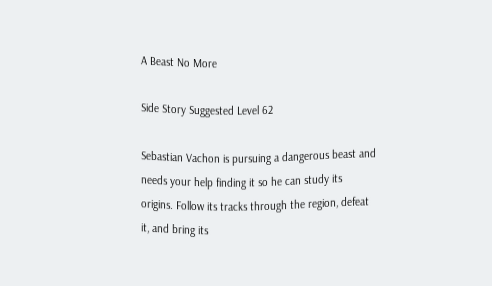A Beast No More

Side Story Suggested Level 62

Sebastian Vachon is pursuing a dangerous beast and needs your help finding it so he can study its origins. Follow its tracks through the region, defeat it, and bring its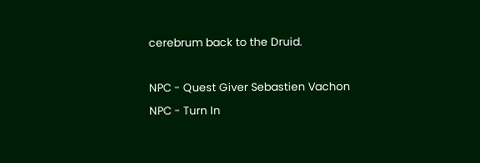cerebrum back to the Druid.

NPC - Quest Giver Sebastien Vachon
NPC - Turn In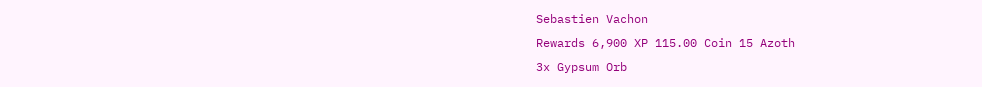Sebastien Vachon
Rewards 6,900 XP 115.00 Coin 15 Azoth
3x Gypsum Orb